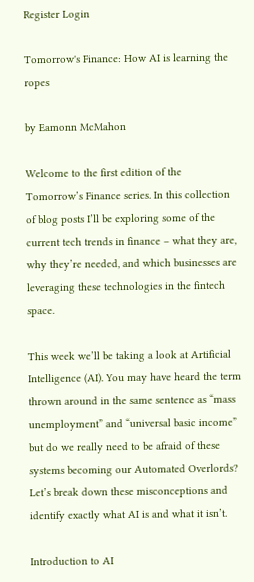Register Login

Tomorrow's Finance: How AI is learning the ropes

by Eamonn McMahon

Welcome to the first edition of the Tomorrow’s Finance series. In this collection of blog posts I’ll be exploring some of the current tech trends in finance – what they are, why they’re needed, and which businesses are leveraging these technologies in the fintech space.

This week we’ll be taking a look at Artificial Intelligence (AI). You may have heard the term thrown around in the same sentence as “mass unemployment” and “universal basic income” but do we really need to be afraid of these systems becoming our Automated Overlords? Let’s break down these misconceptions and identify exactly what AI is and what it isn’t.

Introduction to AI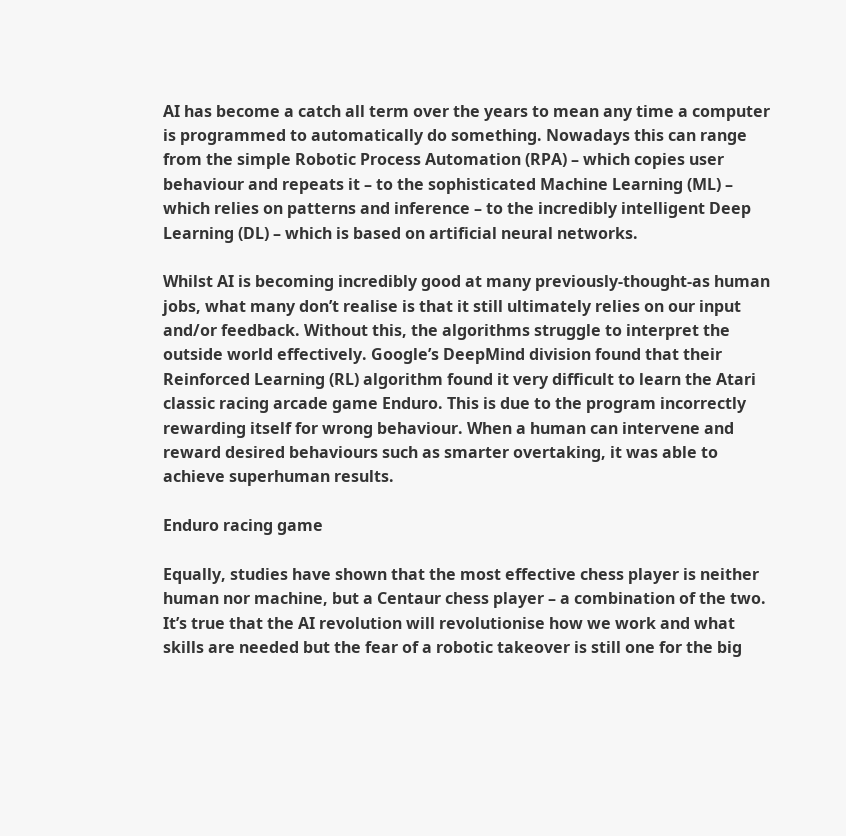AI has become a catch all term over the years to mean any time a computer is programmed to automatically do something. Nowadays this can range from the simple Robotic Process Automation (RPA) – which copies user behaviour and repeats it – to the sophisticated Machine Learning (ML) – which relies on patterns and inference – to the incredibly intelligent Deep Learning (DL) – which is based on artificial neural networks.

Whilst AI is becoming incredibly good at many previously-thought-as human jobs, what many don’t realise is that it still ultimately relies on our input and/or feedback. Without this, the algorithms struggle to interpret the outside world effectively. Google’s DeepMind division found that their Reinforced Learning (RL) algorithm found it very difficult to learn the Atari classic racing arcade game Enduro. This is due to the program incorrectly rewarding itself for wrong behaviour. When a human can intervene and reward desired behaviours such as smarter overtaking, it was able to achieve superhuman results.

Enduro racing game

Equally, studies have shown that the most effective chess player is neither human nor machine, but a Centaur chess player – a combination of the two. It’s true that the AI revolution will revolutionise how we work and what skills are needed but the fear of a robotic takeover is still one for the big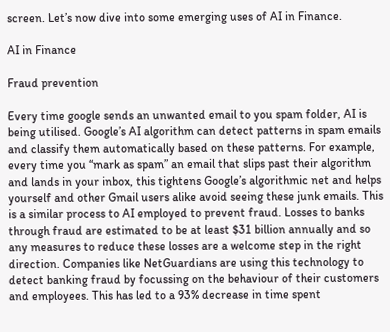screen. Let’s now dive into some emerging uses of AI in Finance.

AI in Finance

Fraud prevention

Every time google sends an unwanted email to you spam folder, AI is being utilised. Google’s AI algorithm can detect patterns in spam emails and classify them automatically based on these patterns. For example, every time you “mark as spam” an email that slips past their algorithm and lands in your inbox, this tightens Google’s algorithmic net and helps yourself and other Gmail users alike avoid seeing these junk emails. This is a similar process to AI employed to prevent fraud. Losses to banks through fraud are estimated to be at least $31 billion annually and so any measures to reduce these losses are a welcome step in the right direction. Companies like NetGuardians are using this technology to detect banking fraud by focussing on the behaviour of their customers and employees. This has led to a 93% decrease in time spent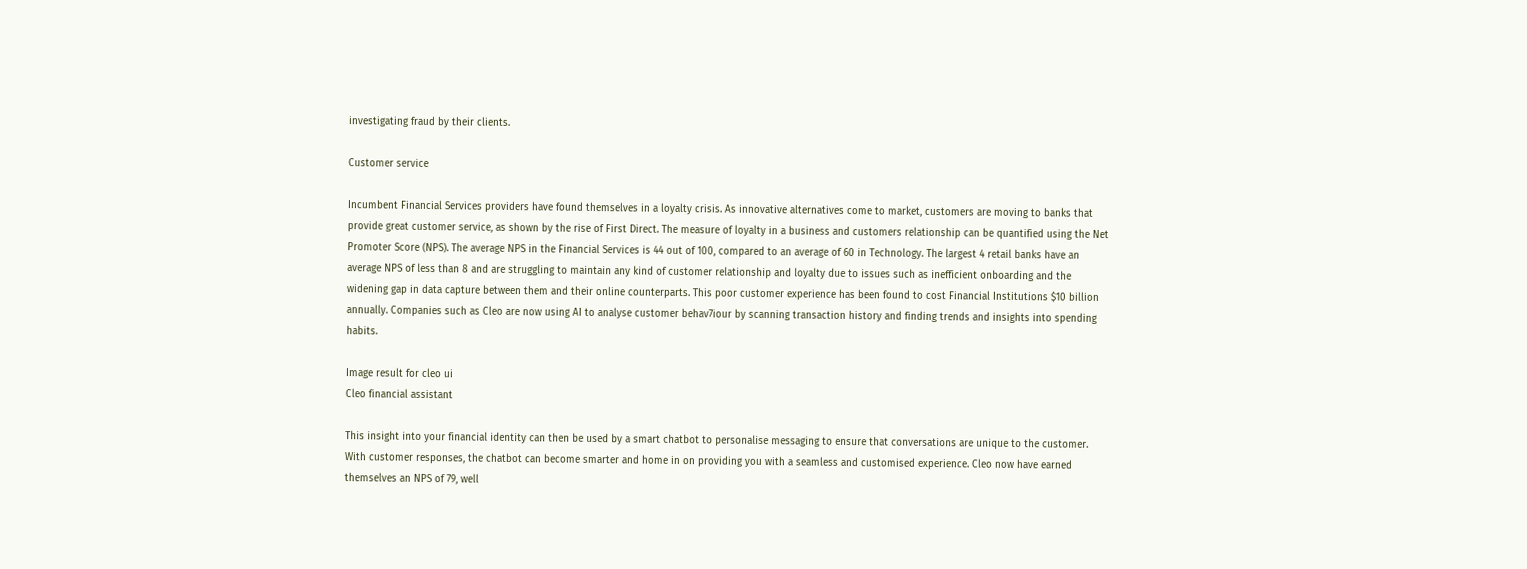investigating fraud by their clients.

Customer service

Incumbent Financial Services providers have found themselves in a loyalty crisis. As innovative alternatives come to market, customers are moving to banks that provide great customer service, as shown by the rise of First Direct. The measure of loyalty in a business and customers relationship can be quantified using the Net Promoter Score (NPS). The average NPS in the Financial Services is 44 out of 100, compared to an average of 60 in Technology. The largest 4 retail banks have an average NPS of less than 8 and are struggling to maintain any kind of customer relationship and loyalty due to issues such as inefficient onboarding and the widening gap in data capture between them and their online counterparts. This poor customer experience has been found to cost Financial Institutions $10 billion annually. Companies such as Cleo are now using AI to analyse customer behav7iour by scanning transaction history and finding trends and insights into spending habits.

Image result for cleo ui
Cleo financial assistant

This insight into your financial identity can then be used by a smart chatbot to personalise messaging to ensure that conversations are unique to the customer. With customer responses, the chatbot can become smarter and home in on providing you with a seamless and customised experience. Cleo now have earned themselves an NPS of 79, well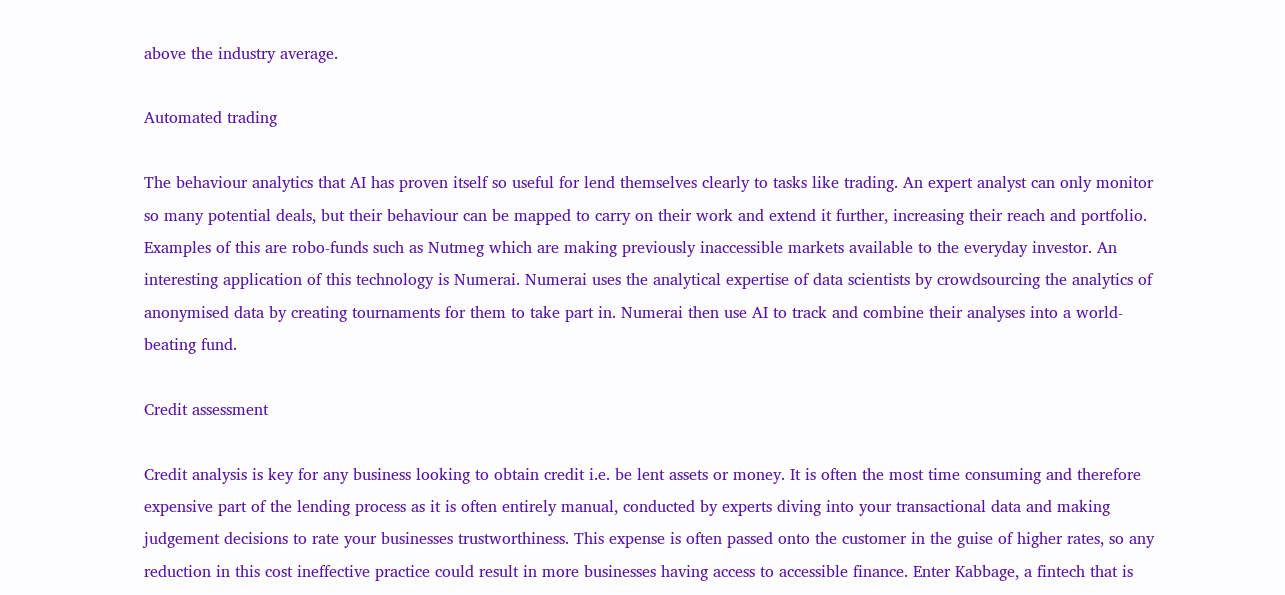above the industry average.

Automated trading

The behaviour analytics that AI has proven itself so useful for lend themselves clearly to tasks like trading. An expert analyst can only monitor so many potential deals, but their behaviour can be mapped to carry on their work and extend it further, increasing their reach and portfolio. Examples of this are robo-funds such as Nutmeg which are making previously inaccessible markets available to the everyday investor. An interesting application of this technology is Numerai. Numerai uses the analytical expertise of data scientists by crowdsourcing the analytics of anonymised data by creating tournaments for them to take part in. Numerai then use AI to track and combine their analyses into a world-beating fund.

Credit assessment

Credit analysis is key for any business looking to obtain credit i.e. be lent assets or money. It is often the most time consuming and therefore expensive part of the lending process as it is often entirely manual, conducted by experts diving into your transactional data and making judgement decisions to rate your businesses trustworthiness. This expense is often passed onto the customer in the guise of higher rates, so any reduction in this cost ineffective practice could result in more businesses having access to accessible finance. Enter Kabbage, a fintech that is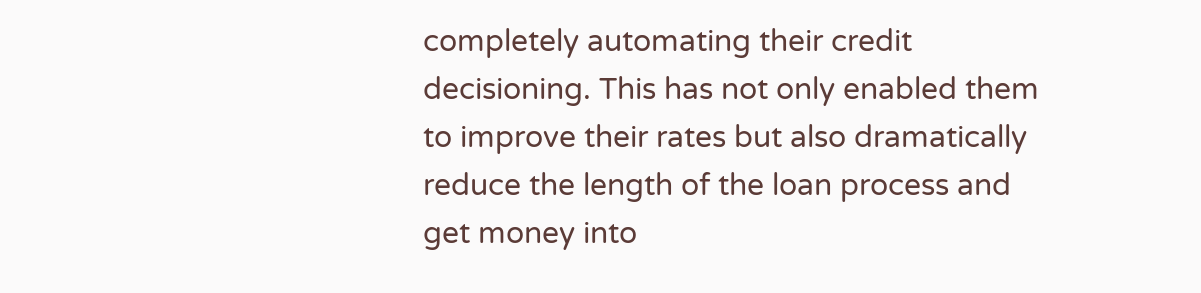completely automating their credit decisioning. This has not only enabled them to improve their rates but also dramatically reduce the length of the loan process and get money into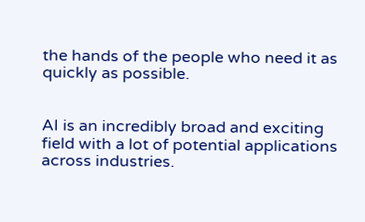the hands of the people who need it as quickly as possible.


AI is an incredibly broad and exciting field with a lot of potential applications across industries.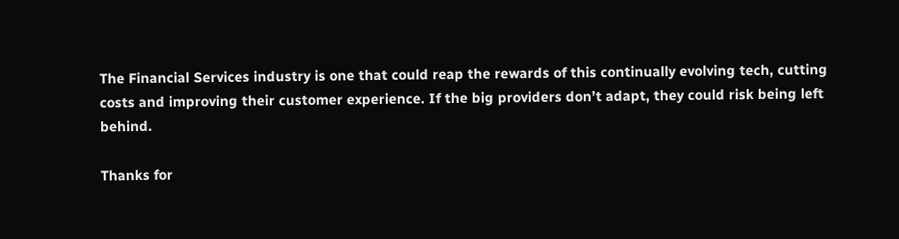The Financial Services industry is one that could reap the rewards of this continually evolving tech, cutting costs and improving their customer experience. If the big providers don’t adapt, they could risk being left behind.

Thanks for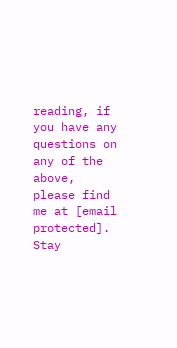reading, if you have any questions on any of the above, please find me at [email protected]. Stay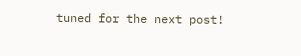tuned for the next post!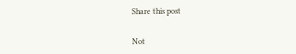Share this post


Not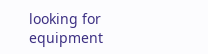looking for
equipment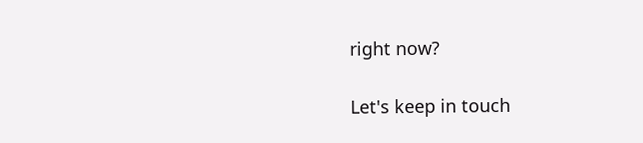right now?

Let's keep in touch